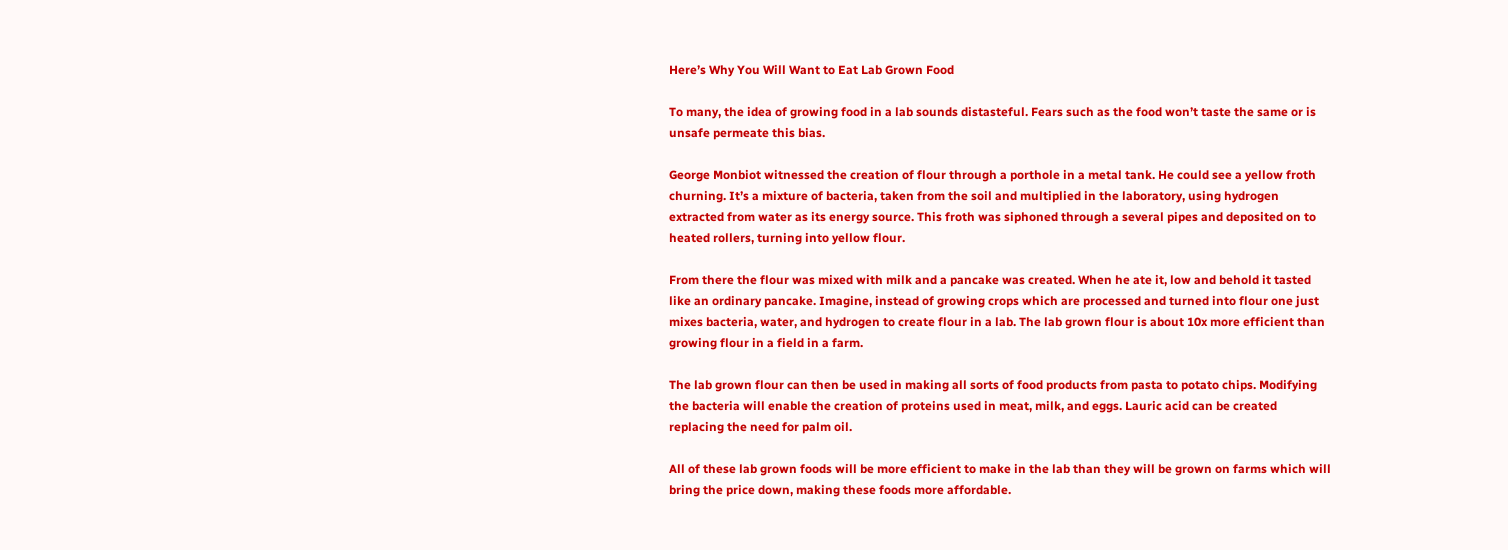Here’s Why You Will Want to Eat Lab Grown Food

To many, the idea of growing food in a lab sounds distasteful. Fears such as the food won’t taste the same or is unsafe permeate this bias.

George Monbiot witnessed the creation of flour through a porthole in a metal tank. He could see a yellow froth churning. It’s a mixture of bacteria, taken from the soil and multiplied in the laboratory, using hydrogen extracted from water as its energy source. This froth was siphoned through a several pipes and deposited on to heated rollers, turning into yellow flour.

From there the flour was mixed with milk and a pancake was created. When he ate it, low and behold it tasted like an ordinary pancake. Imagine, instead of growing crops which are processed and turned into flour one just mixes bacteria, water, and hydrogen to create flour in a lab. The lab grown flour is about 10x more efficient than growing flour in a field in a farm.

The lab grown flour can then be used in making all sorts of food products from pasta to potato chips. Modifying the bacteria will enable the creation of proteins used in meat, milk, and eggs. Lauric acid can be created replacing the need for palm oil.

All of these lab grown foods will be more efficient to make in the lab than they will be grown on farms which will bring the price down, making these foods more affordable.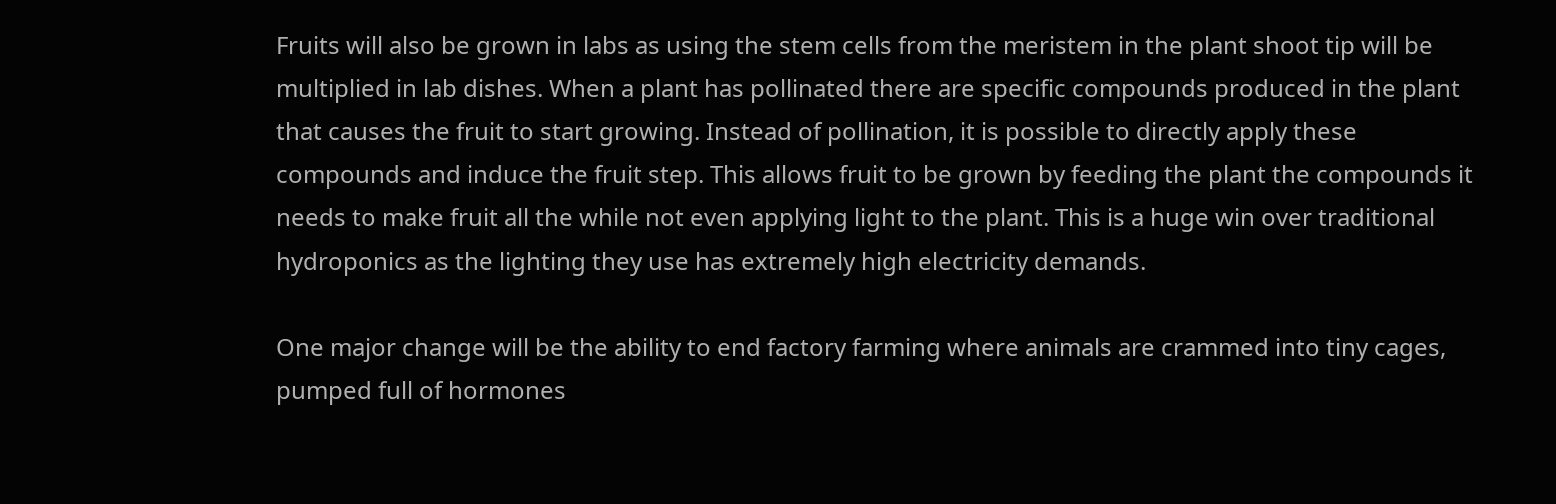Fruits will also be grown in labs as using the stem cells from the meristem in the plant shoot tip will be multiplied in lab dishes. When a plant has pollinated there are specific compounds produced in the plant that causes the fruit to start growing. Instead of pollination, it is possible to directly apply these compounds and induce the fruit step. This allows fruit to be grown by feeding the plant the compounds it needs to make fruit all the while not even applying light to the plant. This is a huge win over traditional hydroponics as the lighting they use has extremely high electricity demands.

One major change will be the ability to end factory farming where animals are crammed into tiny cages, pumped full of hormones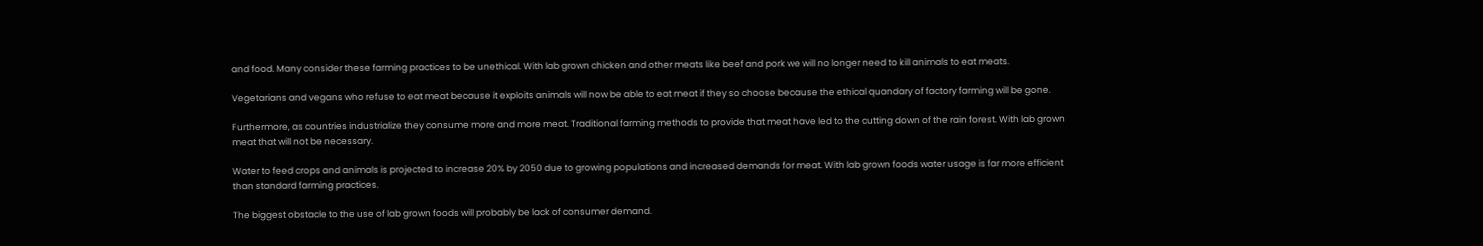and food. Many consider these farming practices to be unethical. With lab grown chicken and other meats like beef and pork we will no longer need to kill animals to eat meats.

Vegetarians and vegans who refuse to eat meat because it exploits animals will now be able to eat meat if they so choose because the ethical quandary of factory farming will be gone.

Furthermore, as countries industrialize they consume more and more meat. Traditional farming methods to provide that meat have led to the cutting down of the rain forest. With lab grown meat that will not be necessary.

Water to feed crops and animals is projected to increase 20% by 2050 due to growing populations and increased demands for meat. With lab grown foods water usage is far more efficient than standard farming practices.

The biggest obstacle to the use of lab grown foods will probably be lack of consumer demand.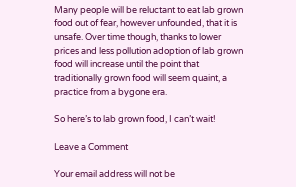Many people will be reluctant to eat lab grown food out of fear, however unfounded, that it is unsafe. Over time though, thanks to lower prices and less pollution adoption of lab grown food will increase until the point that traditionally grown food will seem quaint, a practice from a bygone era.

So here’s to lab grown food, I can’t wait!

Leave a Comment

Your email address will not be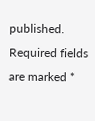published. Required fields are marked *